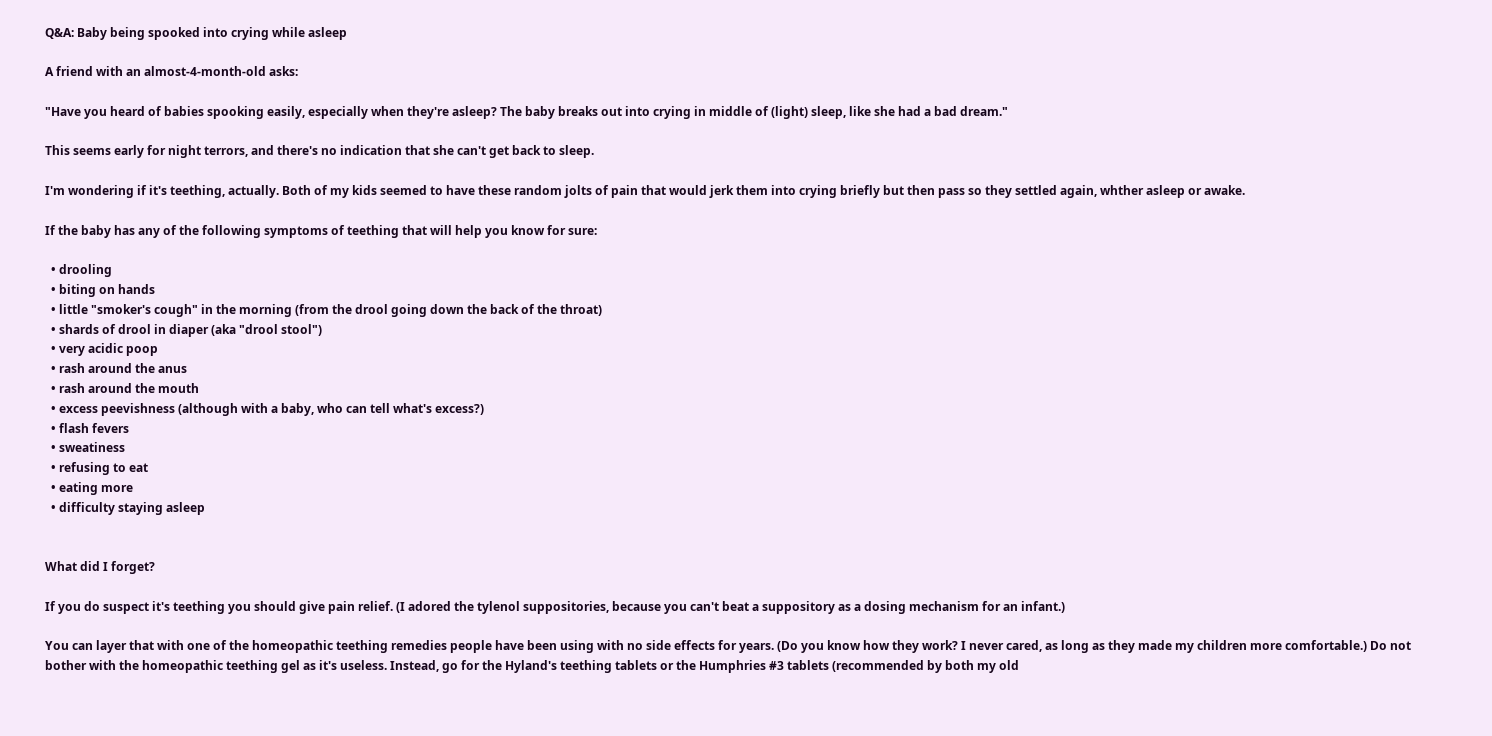Q&A: Baby being spooked into crying while asleep

A friend with an almost-4-month-old asks:

"Have you heard of babies spooking easily, especially when they're asleep? The baby breaks out into crying in middle of (light) sleep, like she had a bad dream."

This seems early for night terrors, and there's no indication that she can't get back to sleep.

I'm wondering if it's teething, actually. Both of my kids seemed to have these random jolts of pain that would jerk them into crying briefly but then pass so they settled again, whther asleep or awake.

If the baby has any of the following symptoms of teething that will help you know for sure:

  • drooling
  • biting on hands
  • little "smoker's cough" in the morning (from the drool going down the back of the throat)
  • shards of drool in diaper (aka "drool stool")
  • very acidic poop
  • rash around the anus
  • rash around the mouth
  • excess peevishness (although with a baby, who can tell what's excess?)
  • flash fevers
  • sweatiness
  • refusing to eat
  • eating more
  • difficulty staying asleep


What did I forget?

If you do suspect it's teething you should give pain relief. (I adored the tylenol suppositories, because you can't beat a suppository as a dosing mechanism for an infant.)

You can layer that with one of the homeopathic teething remedies people have been using with no side effects for years. (Do you know how they work? I never cared, as long as they made my children more comfortable.) Do not bother with the homeopathic teething gel as it's useless. Instead, go for the Hyland's teething tablets or the Humphries #3 tablets (recommended by both my old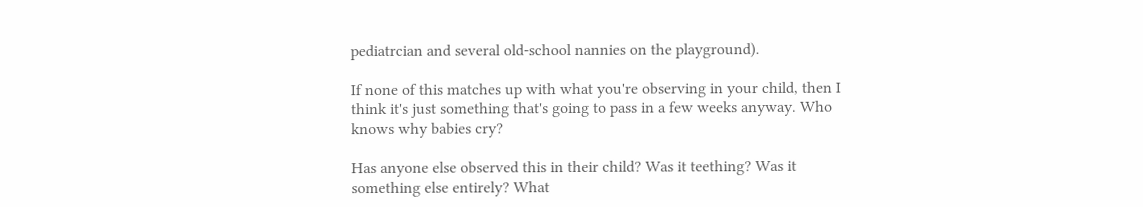pediatrcian and several old-school nannies on the playground).

If none of this matches up with what you're observing in your child, then I think it's just something that's going to pass in a few weeks anyway. Who knows why babies cry?

Has anyone else observed this in their child? Was it teething? Was it something else entirely? What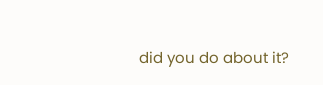did you do about it?